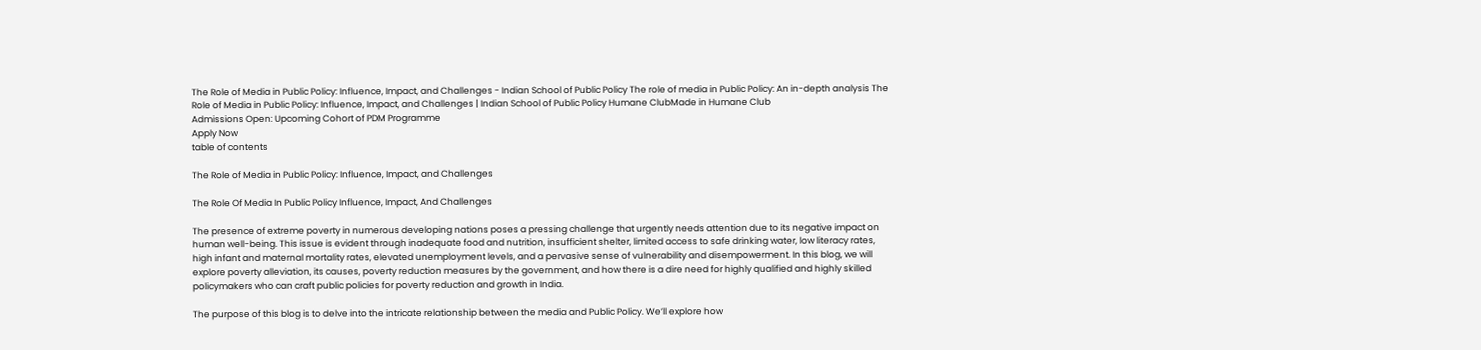The Role of Media in Public Policy: Influence, Impact, and Challenges - Indian School of Public Policy The role of media in Public Policy: An in-depth analysis The Role of Media in Public Policy: Influence, Impact, and Challenges | Indian School of Public Policy Humane ClubMade in Humane Club
Admissions Open: Upcoming Cohort of PDM Programme
Apply Now
table of contents

The Role of Media in Public Policy: Influence, Impact, and Challenges

The Role Of Media In Public Policy Influence, Impact, And Challenges

The presence of extreme poverty in numerous developing nations poses a pressing challenge that urgently needs attention due to its negative impact on human well-being. This issue is evident through inadequate food and nutrition, insufficient shelter, limited access to safe drinking water, low literacy rates, high infant and maternal mortality rates, elevated unemployment levels, and a pervasive sense of vulnerability and disempowerment. In this blog, we will explore poverty alleviation, its causes, poverty reduction measures by the government, and how there is a dire need for highly qualified and highly skilled policymakers who can craft public policies for poverty reduction and growth in India.

The purpose of this blog is to delve into the intricate relationship between the media and Public Policy. We’ll explore how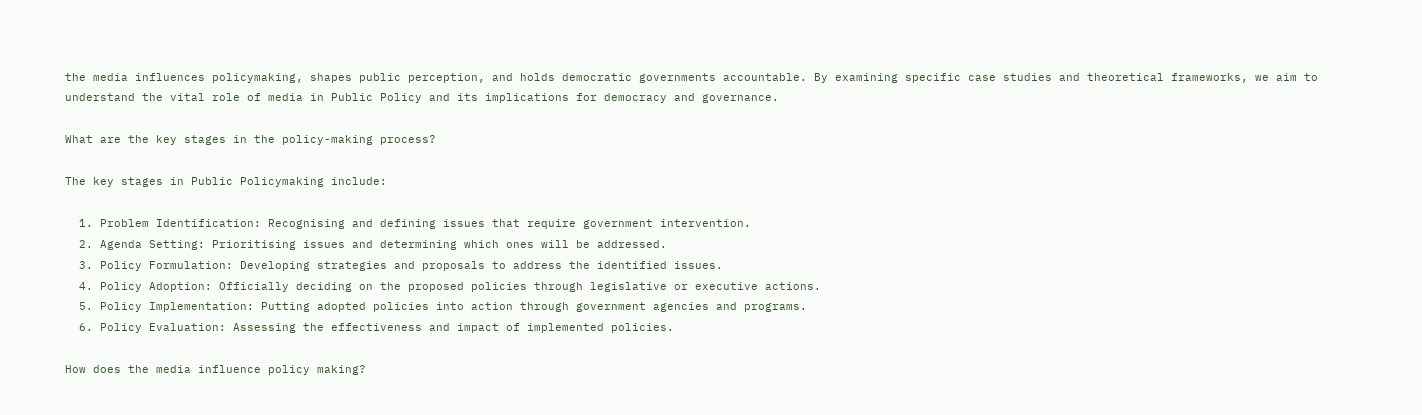the media influences policymaking, shapes public perception, and holds democratic governments accountable. By examining specific case studies and theoretical frameworks, we aim to understand the vital role of media in Public Policy and its implications for democracy and governance.

What are the key stages in the policy-making process?

The key stages in Public Policymaking include:

  1. Problem Identification: Recognising and defining issues that require government intervention.
  2. Agenda Setting: Prioritising issues and determining which ones will be addressed.
  3. Policy Formulation: Developing strategies and proposals to address the identified issues.
  4. Policy Adoption: Officially deciding on the proposed policies through legislative or executive actions.
  5. Policy Implementation: Putting adopted policies into action through government agencies and programs.
  6. Policy Evaluation: Assessing the effectiveness and impact of implemented policies.

How does the media influence policy making?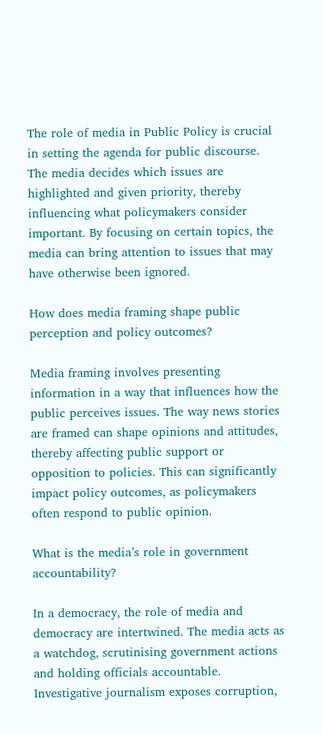The role of media in Public Policy is crucial in setting the agenda for public discourse. The media decides which issues are highlighted and given priority, thereby influencing what policymakers consider important. By focusing on certain topics, the media can bring attention to issues that may have otherwise been ignored.

How does media framing shape public perception and policy outcomes?

Media framing involves presenting information in a way that influences how the public perceives issues. The way news stories are framed can shape opinions and attitudes, thereby affecting public support or opposition to policies. This can significantly impact policy outcomes, as policymakers often respond to public opinion.

What is the media’s role in government accountability?

In a democracy, the role of media and democracy are intertwined. The media acts as a watchdog, scrutinising government actions and holding officials accountable. Investigative journalism exposes corruption,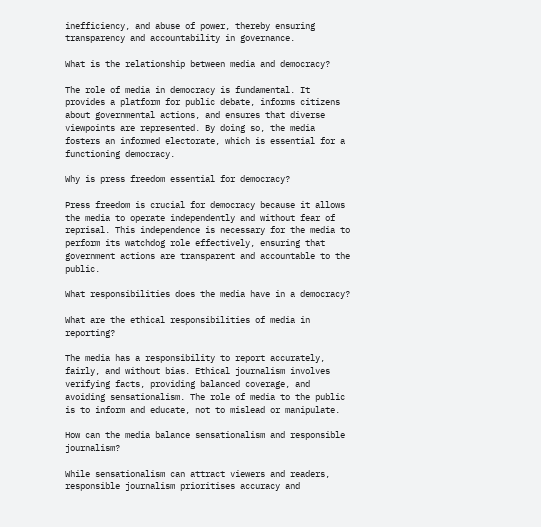inefficiency, and abuse of power, thereby ensuring transparency and accountability in governance.

What is the relationship between media and democracy?

The role of media in democracy is fundamental. It provides a platform for public debate, informs citizens about governmental actions, and ensures that diverse viewpoints are represented. By doing so, the media fosters an informed electorate, which is essential for a functioning democracy.

Why is press freedom essential for democracy?

Press freedom is crucial for democracy because it allows the media to operate independently and without fear of reprisal. This independence is necessary for the media to perform its watchdog role effectively, ensuring that government actions are transparent and accountable to the public.

What responsibilities does the media have in a democracy?

What are the ethical responsibilities of media in reporting?

The media has a responsibility to report accurately, fairly, and without bias. Ethical journalism involves verifying facts, providing balanced coverage, and avoiding sensationalism. The role of media to the public is to inform and educate, not to mislead or manipulate.

How can the media balance sensationalism and responsible journalism?

While sensationalism can attract viewers and readers, responsible journalism prioritises accuracy and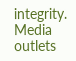integrity. Media outlets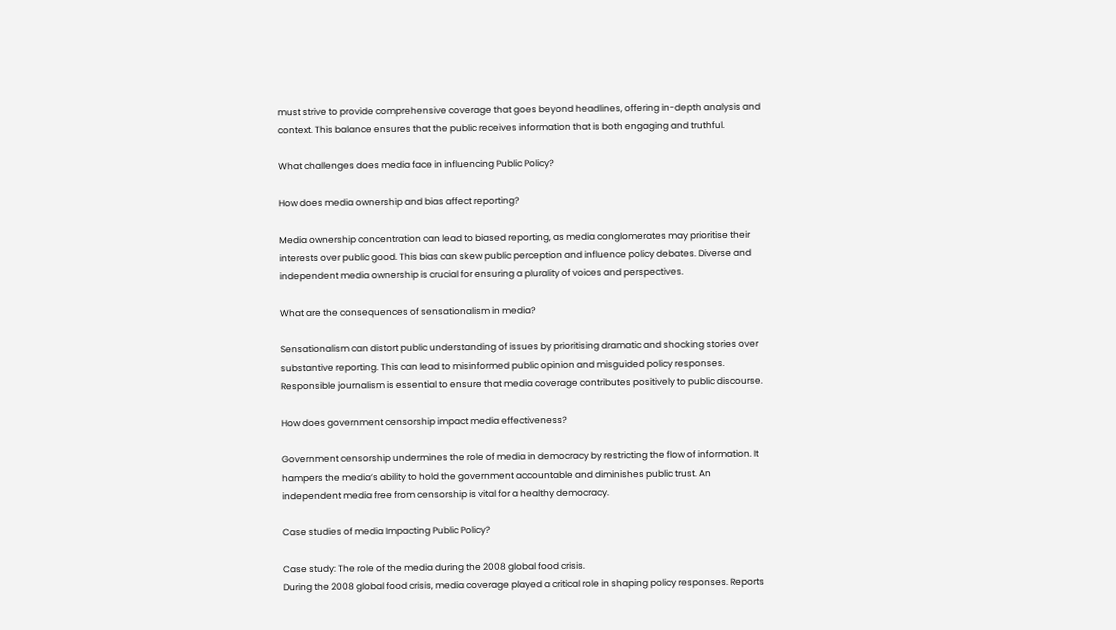must strive to provide comprehensive coverage that goes beyond headlines, offering in-depth analysis and context. This balance ensures that the public receives information that is both engaging and truthful.

What challenges does media face in influencing Public Policy?

How does media ownership and bias affect reporting?

Media ownership concentration can lead to biased reporting, as media conglomerates may prioritise their interests over public good. This bias can skew public perception and influence policy debates. Diverse and independent media ownership is crucial for ensuring a plurality of voices and perspectives.

What are the consequences of sensationalism in media?

Sensationalism can distort public understanding of issues by prioritising dramatic and shocking stories over substantive reporting. This can lead to misinformed public opinion and misguided policy responses. Responsible journalism is essential to ensure that media coverage contributes positively to public discourse.

How does government censorship impact media effectiveness?

Government censorship undermines the role of media in democracy by restricting the flow of information. It hampers the media’s ability to hold the government accountable and diminishes public trust. An independent media free from censorship is vital for a healthy democracy.

Case studies of media Impacting Public Policy?

Case study: The role of the media during the 2008 global food crisis.
During the 2008 global food crisis, media coverage played a critical role in shaping policy responses. Reports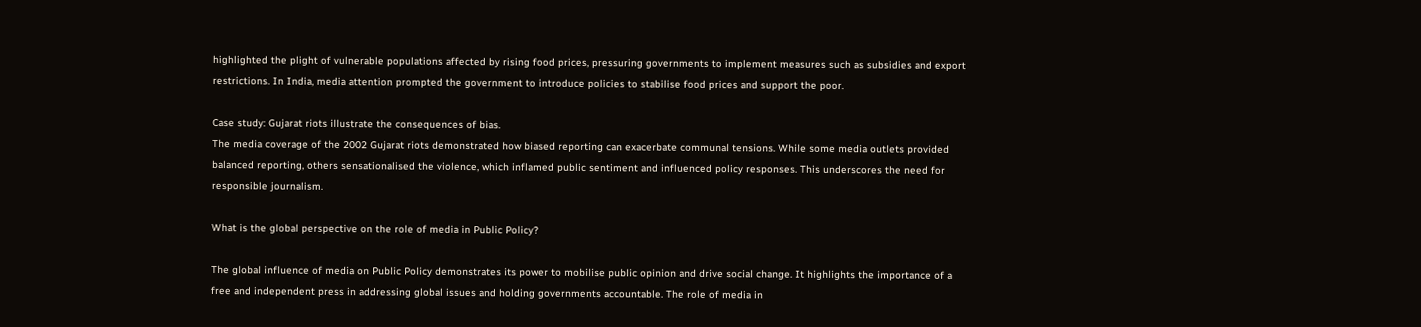highlighted the plight of vulnerable populations affected by rising food prices, pressuring governments to implement measures such as subsidies and export restrictions. In India, media attention prompted the government to introduce policies to stabilise food prices and support the poor.

Case study: Gujarat riots illustrate the consequences of bias.
The media coverage of the 2002 Gujarat riots demonstrated how biased reporting can exacerbate communal tensions. While some media outlets provided balanced reporting, others sensationalised the violence, which inflamed public sentiment and influenced policy responses. This underscores the need for responsible journalism.

What is the global perspective on the role of media in Public Policy?

The global influence of media on Public Policy demonstrates its power to mobilise public opinion and drive social change. It highlights the importance of a free and independent press in addressing global issues and holding governments accountable. The role of media in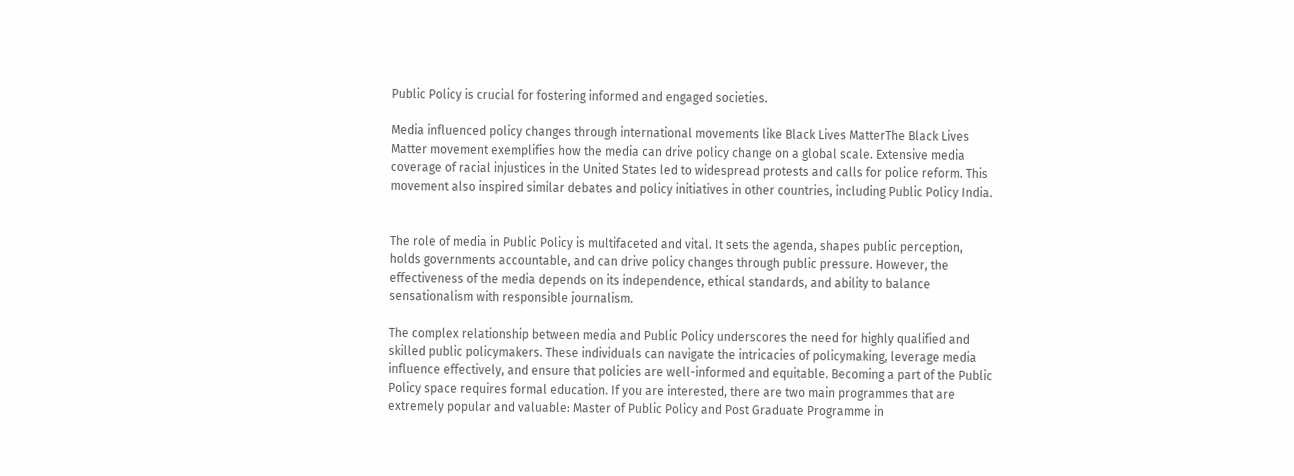Public Policy is crucial for fostering informed and engaged societies.

Media influenced policy changes through international movements like Black Lives MatterThe Black Lives Matter movement exemplifies how the media can drive policy change on a global scale. Extensive media coverage of racial injustices in the United States led to widespread protests and calls for police reform. This movement also inspired similar debates and policy initiatives in other countries, including Public Policy India.


The role of media in Public Policy is multifaceted and vital. It sets the agenda, shapes public perception, holds governments accountable, and can drive policy changes through public pressure. However, the effectiveness of the media depends on its independence, ethical standards, and ability to balance sensationalism with responsible journalism.

The complex relationship between media and Public Policy underscores the need for highly qualified and skilled public policymakers. These individuals can navigate the intricacies of policymaking, leverage media influence effectively, and ensure that policies are well-informed and equitable. Becoming a part of the Public Policy space requires formal education. If you are interested, there are two main programmes that are extremely popular and valuable: Master of Public Policy and Post Graduate Programme in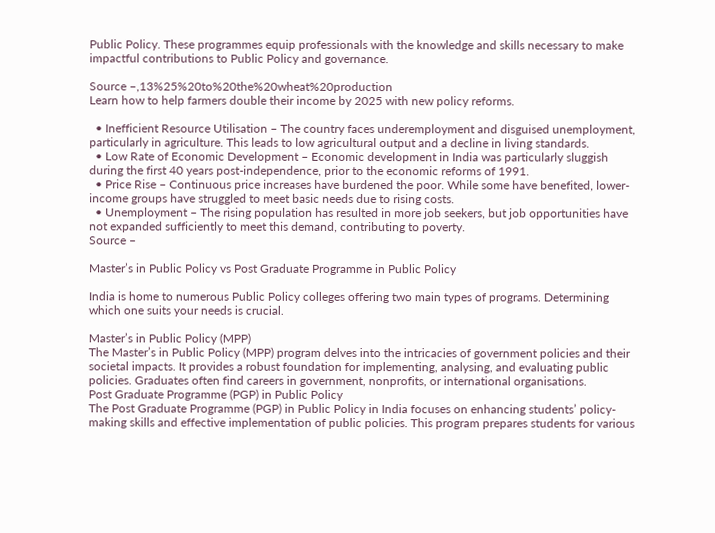Public Policy. These programmes equip professionals with the knowledge and skills necessary to make impactful contributions to Public Policy and governance.

Source –,13%25%20to%20the%20wheat%20production
Learn how to help farmers double their income by 2025 with new policy reforms.

  • Inefficient Resource Utilisation – The country faces underemployment and disguised unemployment, particularly in agriculture. This leads to low agricultural output and a decline in living standards.
  • Low Rate of Economic Development – Economic development in India was particularly sluggish during the first 40 years post-independence, prior to the economic reforms of 1991.
  • Price Rise – Continuous price increases have burdened the poor. While some have benefited, lower-income groups have struggled to meet basic needs due to rising costs.
  • Unemployment – The rising population has resulted in more job seekers, but job opportunities have not expanded sufficiently to meet this demand, contributing to poverty.
Source –

Master’s in Public Policy vs Post Graduate Programme in Public Policy

India is home to numerous Public Policy colleges offering two main types of programs. Determining which one suits your needs is crucial.

Master’s in Public Policy (MPP)
The Master’s in Public Policy (MPP) program delves into the intricacies of government policies and their societal impacts. It provides a robust foundation for implementing, analysing, and evaluating public policies. Graduates often find careers in government, nonprofits, or international organisations.
Post Graduate Programme (PGP) in Public Policy
The Post Graduate Programme (PGP) in Public Policy in India focuses on enhancing students’ policy-making skills and effective implementation of public policies. This program prepares students for various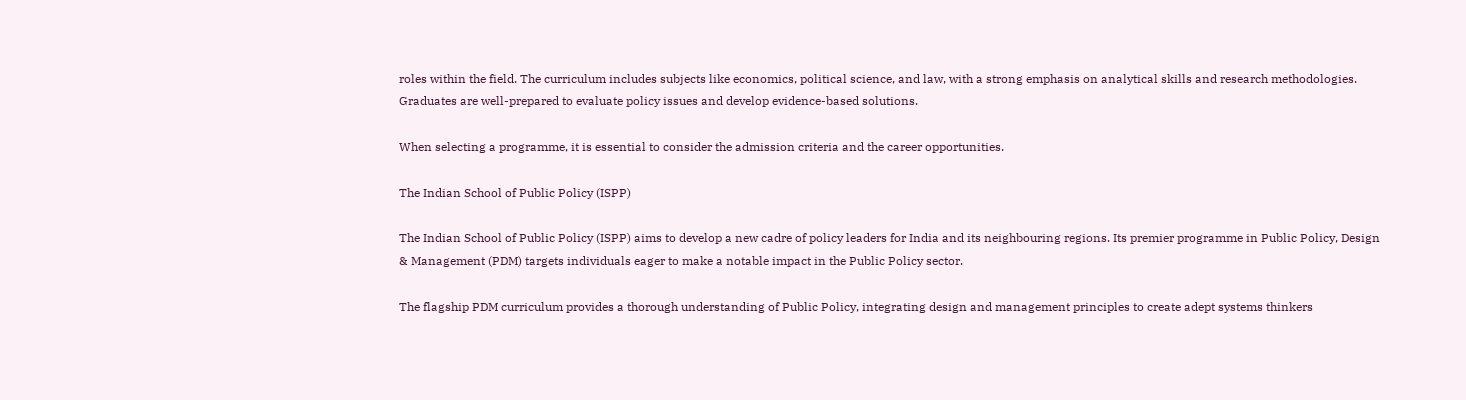roles within the field. The curriculum includes subjects like economics, political science, and law, with a strong emphasis on analytical skills and research methodologies. Graduates are well-prepared to evaluate policy issues and develop evidence-based solutions.

When selecting a programme, it is essential to consider the admission criteria and the career opportunities.

The Indian School of Public Policy (ISPP)

The Indian School of Public Policy (ISPP) aims to develop a new cadre of policy leaders for India and its neighbouring regions. Its premier programme in Public Policy, Design & Management (PDM) targets individuals eager to make a notable impact in the Public Policy sector.

The flagship PDM curriculum provides a thorough understanding of Public Policy, integrating design and management principles to create adept systems thinkers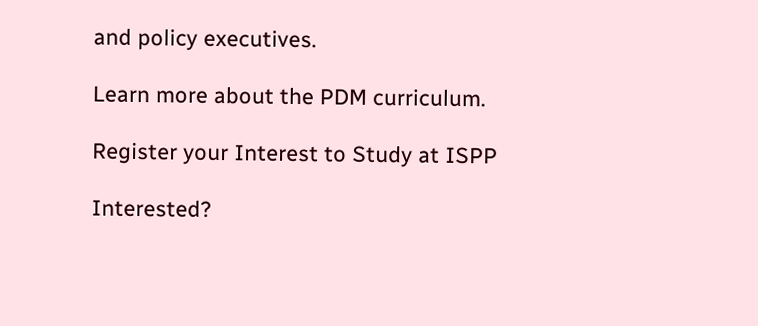and policy executives.

Learn more about the PDM curriculum.

Register your Interest to Study at ISPP

Interested?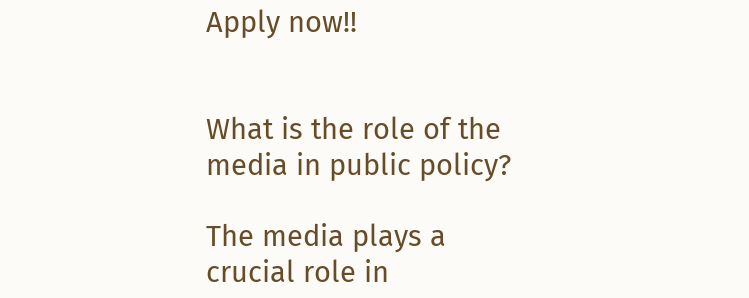Apply now!!


What is the role of the media in public policy?

The media plays a crucial role in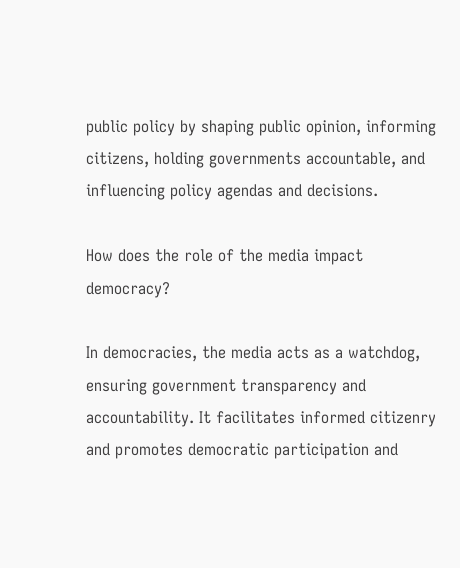public policy by shaping public opinion, informing citizens, holding governments accountable, and influencing policy agendas and decisions.

How does the role of the media impact democracy?

In democracies, the media acts as a watchdog, ensuring government transparency and accountability. It facilitates informed citizenry and promotes democratic participation and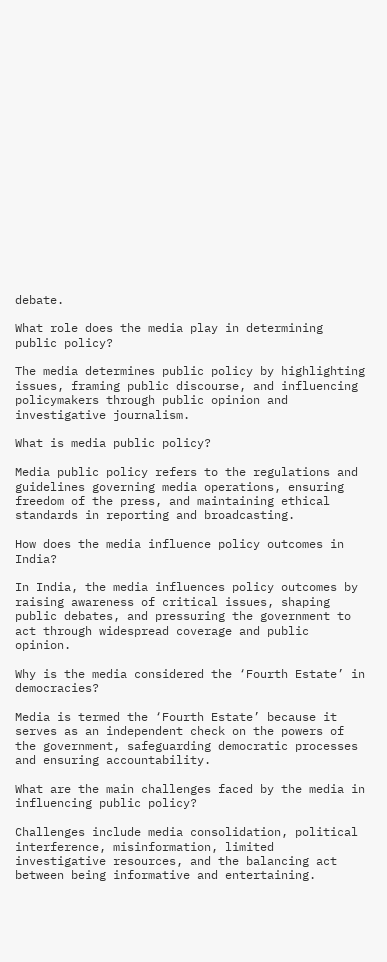debate.

What role does the media play in determining public policy?

The media determines public policy by highlighting issues, framing public discourse, and influencing policymakers through public opinion and investigative journalism.

What is media public policy?

Media public policy refers to the regulations and guidelines governing media operations, ensuring freedom of the press, and maintaining ethical standards in reporting and broadcasting.

How does the media influence policy outcomes in India?

In India, the media influences policy outcomes by raising awareness of critical issues, shaping public debates, and pressuring the government to act through widespread coverage and public opinion.

Why is the media considered the ‘Fourth Estate’ in democracies?

Media is termed the ‘Fourth Estate’ because it serves as an independent check on the powers of the government, safeguarding democratic processes and ensuring accountability.

What are the main challenges faced by the media in influencing public policy?

Challenges include media consolidation, political interference, misinformation, limited investigative resources, and the balancing act between being informative and entertaining.